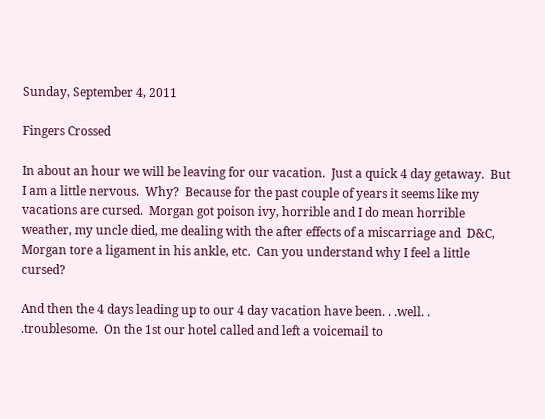Sunday, September 4, 2011

Fingers Crossed

In about an hour we will be leaving for our vacation.  Just a quick 4 day getaway.  But I am a little nervous.  Why?  Because for the past couple of years it seems like my vacations are cursed.  Morgan got poison ivy, horrible and I do mean horrible weather, my uncle died, me dealing with the after effects of a miscarriage and  D&C, Morgan tore a ligament in his ankle, etc.  Can you understand why I feel a little cursed?

And then the 4 days leading up to our 4 day vacation have been. . .well. . .troublesome.  On the 1st our hotel called and left a voicemail to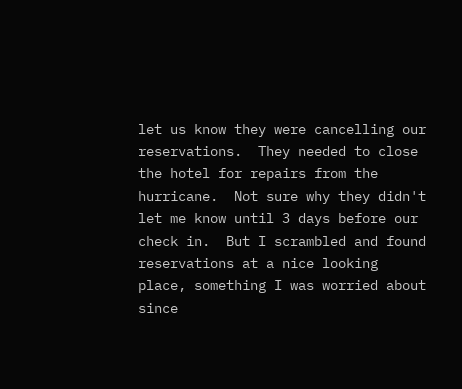let us know they were cancelling our reservations.  They needed to close the hotel for repairs from the hurricane.  Not sure why they didn't let me know until 3 days before our check in.  But I scrambled and found reservations at a nice looking place, something I was worried about since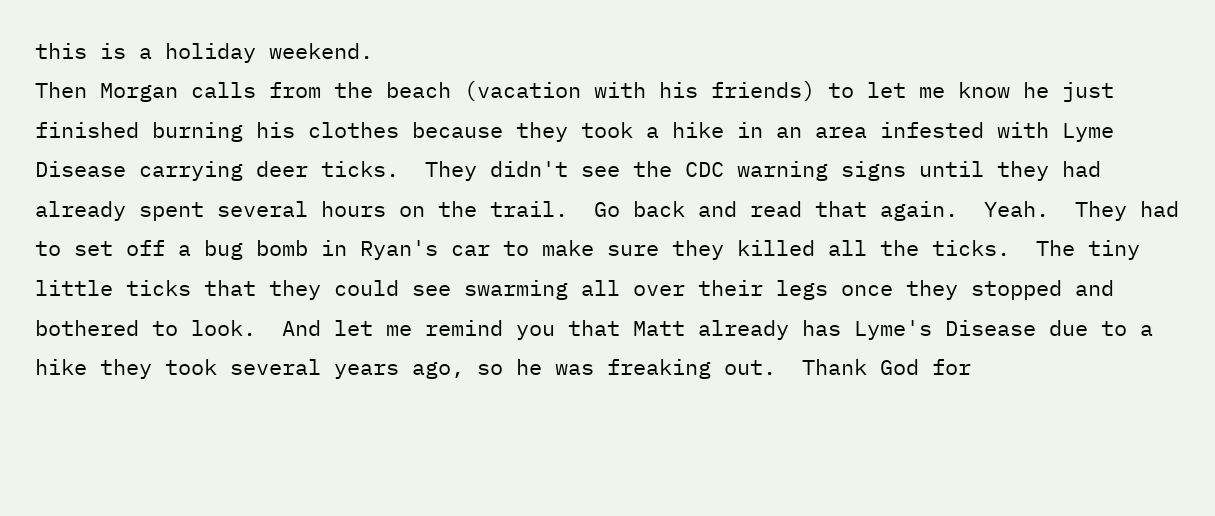this is a holiday weekend.
Then Morgan calls from the beach (vacation with his friends) to let me know he just finished burning his clothes because they took a hike in an area infested with Lyme Disease carrying deer ticks.  They didn't see the CDC warning signs until they had already spent several hours on the trail.  Go back and read that again.  Yeah.  They had to set off a bug bomb in Ryan's car to make sure they killed all the ticks.  The tiny little ticks that they could see swarming all over their legs once they stopped and bothered to look.  And let me remind you that Matt already has Lyme's Disease due to a hike they took several years ago, so he was freaking out.  Thank God for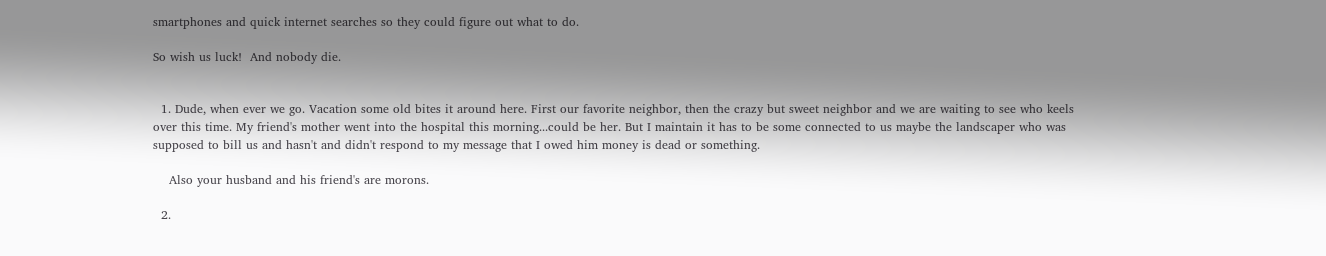smartphones and quick internet searches so they could figure out what to do.

So wish us luck!  And nobody die.


  1. Dude, when ever we go. Vacation some old bites it around here. First our favorite neighbor, then the crazy but sweet neighbor and we are waiting to see who keels over this time. My friend's mother went into the hospital this morning...could be her. But I maintain it has to be some connected to us maybe the landscaper who was supposed to bill us and hasn't and didn't respond to my message that I owed him money is dead or something.

    Also your husband and his friend's are morons.

  2.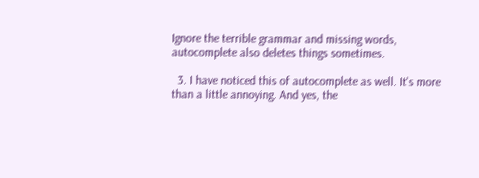Ignore the terrible grammar and missing words, autocomplete also deletes things sometimes.

  3. I have noticed this of autocomplete as well. It's more than a little annoying. And yes, the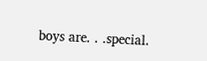boys are. . .special.